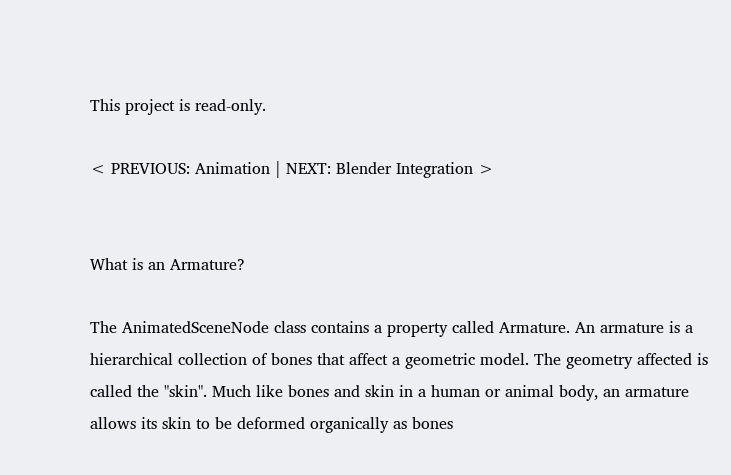This project is read-only.

< PREVIOUS: Animation | NEXT: Blender Integration >


What is an Armature?

The AnimatedSceneNode class contains a property called Armature. An armature is a hierarchical collection of bones that affect a geometric model. The geometry affected is called the "skin". Much like bones and skin in a human or animal body, an armature allows its skin to be deformed organically as bones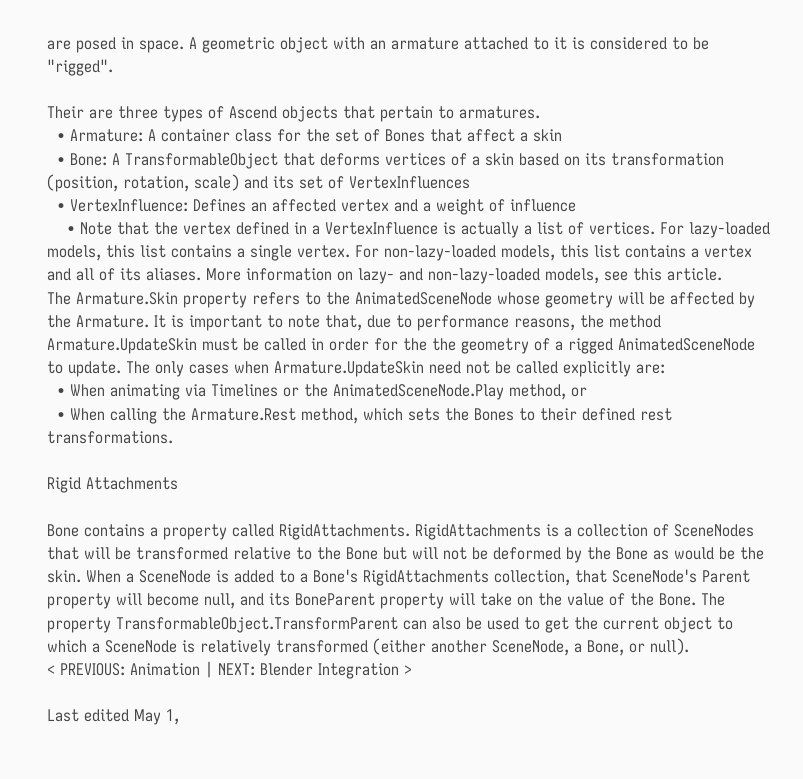are posed in space. A geometric object with an armature attached to it is considered to be "rigged".

Their are three types of Ascend objects that pertain to armatures.
  • Armature: A container class for the set of Bones that affect a skin
  • Bone: A TransformableObject that deforms vertices of a skin based on its transformation (position, rotation, scale) and its set of VertexInfluences
  • VertexInfluence: Defines an affected vertex and a weight of influence
    • Note that the vertex defined in a VertexInfluence is actually a list of vertices. For lazy-loaded models, this list contains a single vertex. For non-lazy-loaded models, this list contains a vertex and all of its aliases. More information on lazy- and non-lazy-loaded models, see this article.
The Armature.Skin property refers to the AnimatedSceneNode whose geometry will be affected by the Armature. It is important to note that, due to performance reasons, the method Armature.UpdateSkin must be called in order for the the geometry of a rigged AnimatedSceneNode to update. The only cases when Armature.UpdateSkin need not be called explicitly are:
  • When animating via Timelines or the AnimatedSceneNode.Play method, or
  • When calling the Armature.Rest method, which sets the Bones to their defined rest transformations.

Rigid Attachments

Bone contains a property called RigidAttachments. RigidAttachments is a collection of SceneNodes that will be transformed relative to the Bone but will not be deformed by the Bone as would be the skin. When a SceneNode is added to a Bone's RigidAttachments collection, that SceneNode's Parent property will become null, and its BoneParent property will take on the value of the Bone. The property TransformableObject.TransformParent can also be used to get the current object to which a SceneNode is relatively transformed (either another SceneNode, a Bone, or null).
< PREVIOUS: Animation | NEXT: Blender Integration >

Last edited May 1,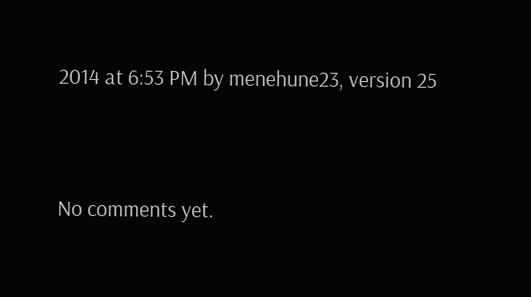2014 at 6:53 PM by menehune23, version 25


No comments yet.